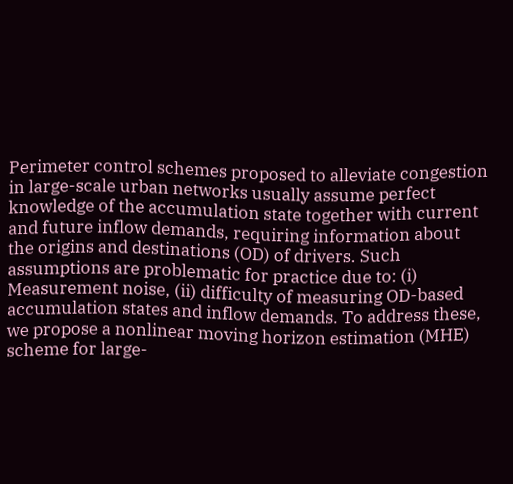Perimeter control schemes proposed to alleviate congestion in large-scale urban networks usually assume perfect knowledge of the accumulation state together with current and future inflow demands, requiring information about the origins and destinations (OD) of drivers. Such assumptions are problematic for practice due to: (i) Measurement noise, (ii) difficulty of measuring OD-based accumulation states and inflow demands. To address these, we propose a nonlinear moving horizon estimation (MHE) scheme for large-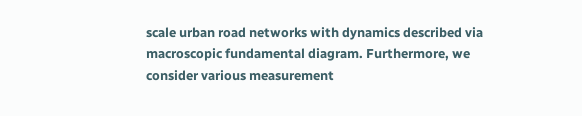scale urban road networks with dynamics described via macroscopic fundamental diagram. Furthermore, we consider various measurement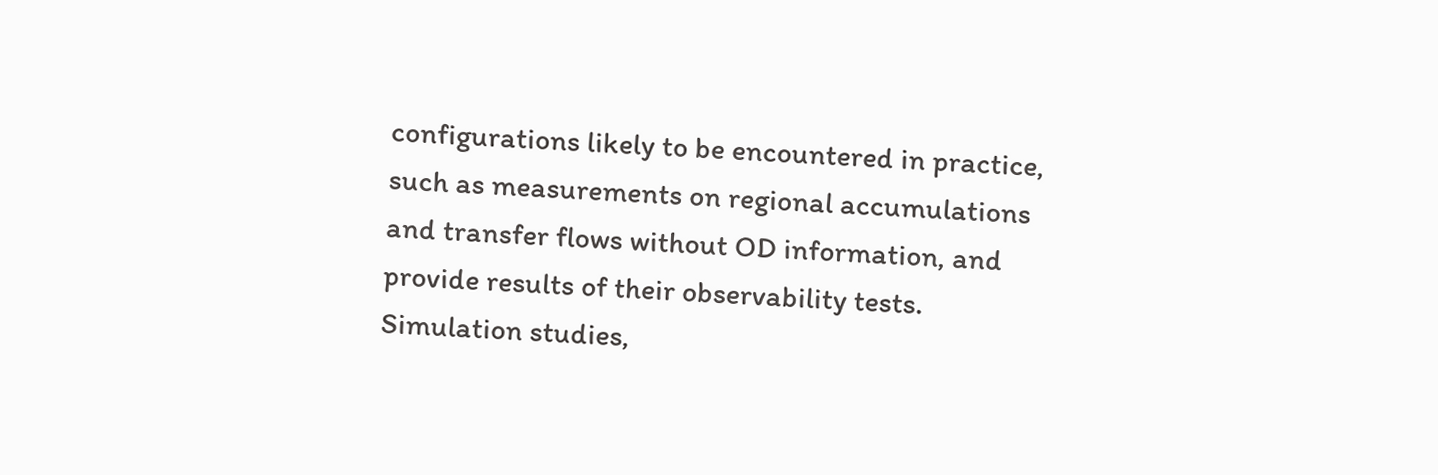configurations likely to be encountered in practice, such as measurements on regional accumulations and transfer flows without OD information, and provide results of their observability tests. Simulation studies,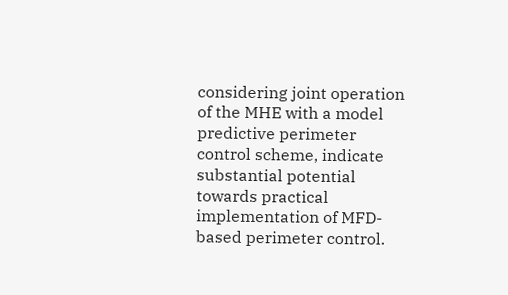considering joint operation of the MHE with a model predictive perimeter control scheme, indicate substantial potential towards practical implementation of MFD-based perimeter control.